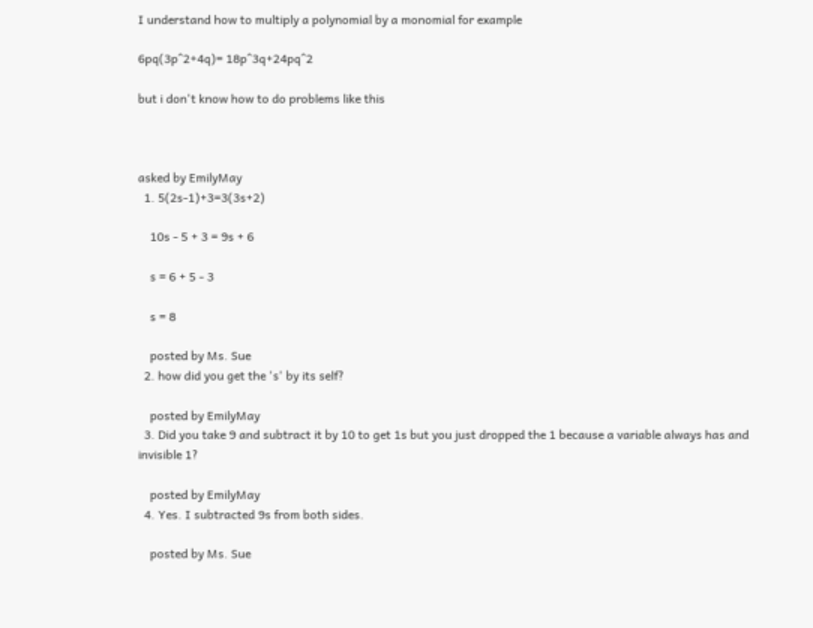I understand how to multiply a polynomial by a monomial for example

6pq(3p^2+4q)= 18p^3q+24pq^2

but i don't know how to do problems like this



asked by EmilyMay
  1. 5(2s-1)+3=3(3s+2)

    10s - 5 + 3 = 9s + 6

    s = 6 + 5 - 3

    s = 8

    posted by Ms. Sue
  2. how did you get the 's' by its self?

    posted by EmilyMay
  3. Did you take 9 and subtract it by 10 to get 1s but you just dropped the 1 because a variable always has and invisible 1?

    posted by EmilyMay
  4. Yes. I subtracted 9s from both sides.

    posted by Ms. Sue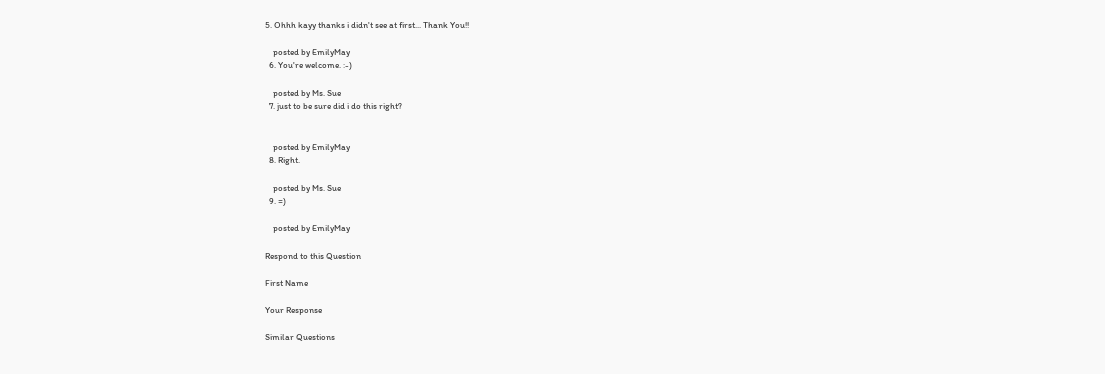5. Ohhh kayy thanks i didn't see at first... Thank You!!

    posted by EmilyMay
  6. You're welcome. :-)

    posted by Ms. Sue
  7. just to be sure did i do this right?


    posted by EmilyMay
  8. Right.

    posted by Ms. Sue
  9. =)

    posted by EmilyMay

Respond to this Question

First Name

Your Response

Similar Questions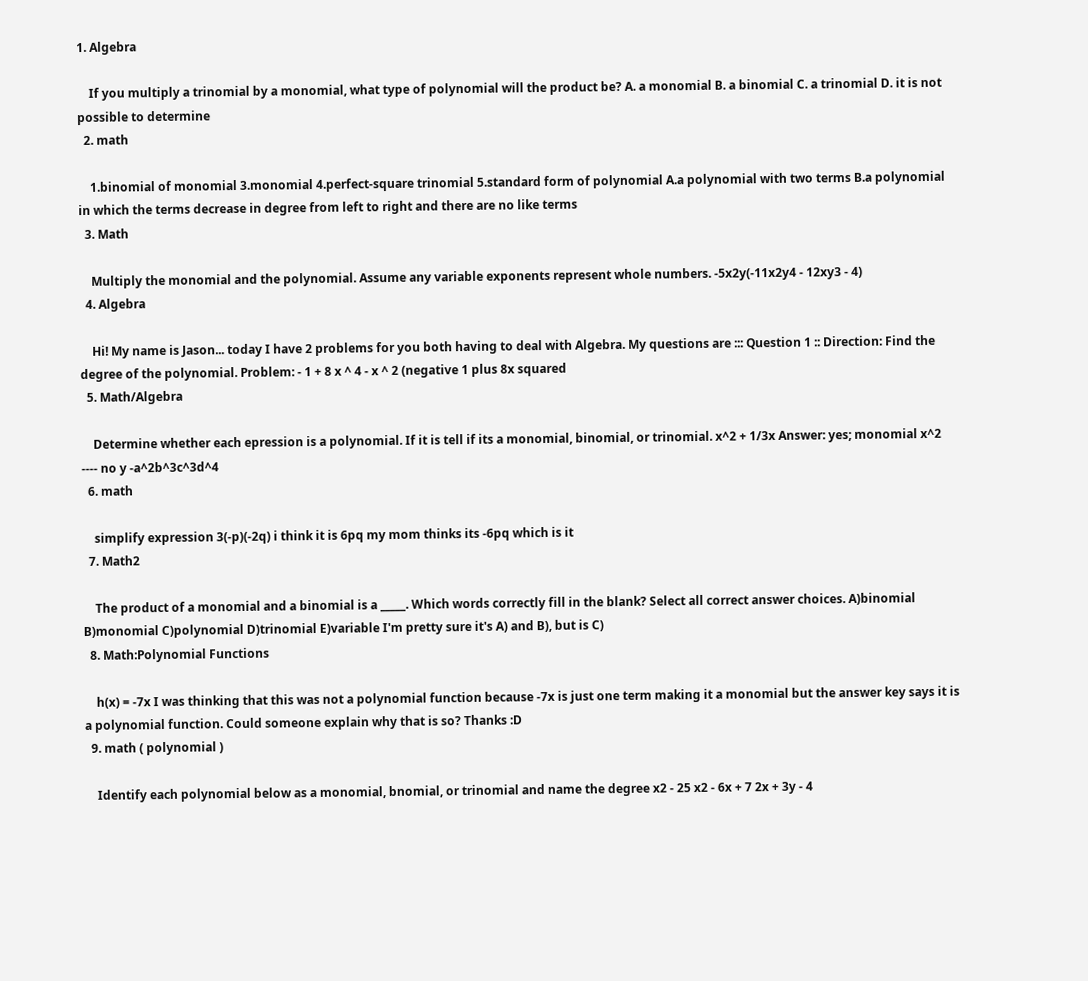1. Algebra

    If you multiply a trinomial by a monomial, what type of polynomial will the product be? A. a monomial B. a binomial C. a trinomial D. it is not possible to determine
  2. math

    1.binomial of monomial 3.monomial 4.perfect-square trinomial 5.standard form of polynomial A.a polynomial with two terms B.a polynomial in which the terms decrease in degree from left to right and there are no like terms
  3. Math

    Multiply the monomial and the polynomial. Assume any variable exponents represent whole numbers. -5x2y(-11x2y4 - 12xy3 - 4)
  4. Algebra

    Hi! My name is Jason... today I have 2 problems for you both having to deal with Algebra. My questions are ::: Question 1 :: Direction: Find the degree of the polynomial. Problem: - 1 + 8 x ^ 4 - x ^ 2 (negative 1 plus 8x squared
  5. Math/Algebra

    Determine whether each epression is a polynomial. If it is tell if its a monomial, binomial, or trinomial. x^2 + 1/3x Answer: yes; monomial x^2 ---- no y -a^2b^3c^3d^4
  6. math

    simplify expression 3(-p)(-2q) i think it is 6pq my mom thinks its -6pq which is it
  7. Math2

    The product of a monomial and a binomial is a _____. Which words correctly fill in the blank? Select all correct answer choices. A)binomial B)monomial C)polynomial D)trinomial E)variable I'm pretty sure it's A) and B), but is C)
  8. Math:Polynomial Functions

    h(x) = -7x I was thinking that this was not a polynomial function because -7x is just one term making it a monomial but the answer key says it is a polynomial function. Could someone explain why that is so? Thanks :D
  9. math ( polynomial )

    Identify each polynomial below as a monomial, bnomial, or trinomial and name the degree x2 - 25 x2 - 6x + 7 2x + 3y - 4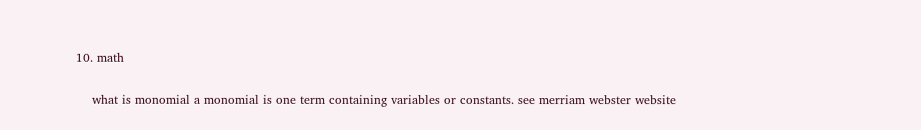10. math

    what is monomial a monomial is one term containing variables or constants. see merriam webster website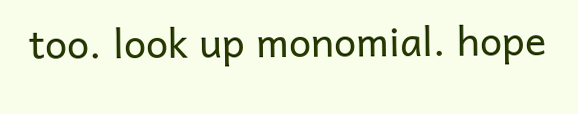too. look up monomial. hope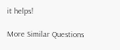it helps!

More Similar Questions